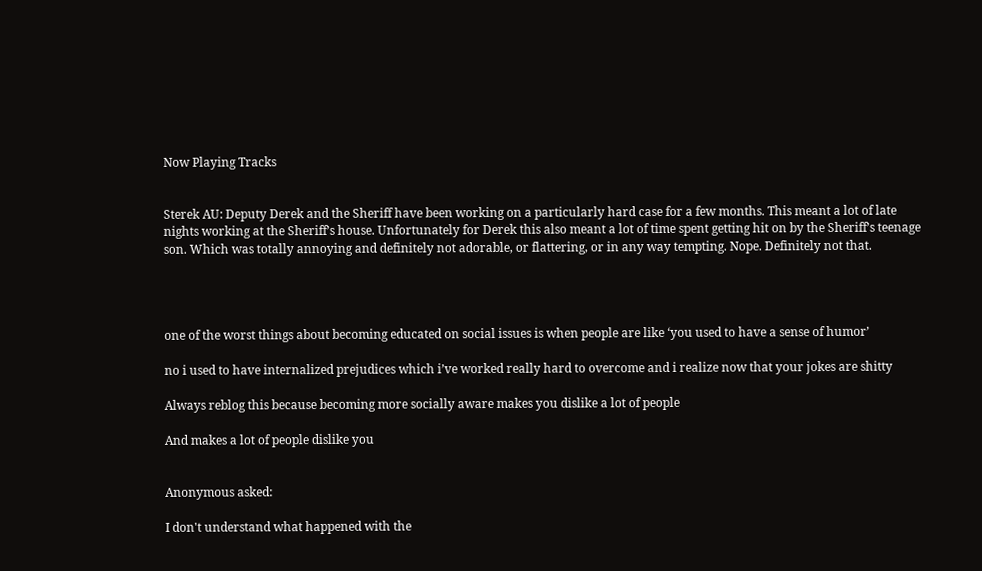Now Playing Tracks


Sterek AU: Deputy Derek and the Sheriff have been working on a particularly hard case for a few months. This meant a lot of late nights working at the Sheriff’s house. Unfortunately for Derek this also meant a lot of time spent getting hit on by the Sheriff’s teenage son. Which was totally annoying and definitely not adorable, or flattering, or in any way tempting. Nope. Definitely not that.




one of the worst things about becoming educated on social issues is when people are like ‘you used to have a sense of humor’

no i used to have internalized prejudices which i’ve worked really hard to overcome and i realize now that your jokes are shitty

Always reblog this because becoming more socially aware makes you dislike a lot of people

And makes a lot of people dislike you


Anonymous asked:

I don't understand what happened with the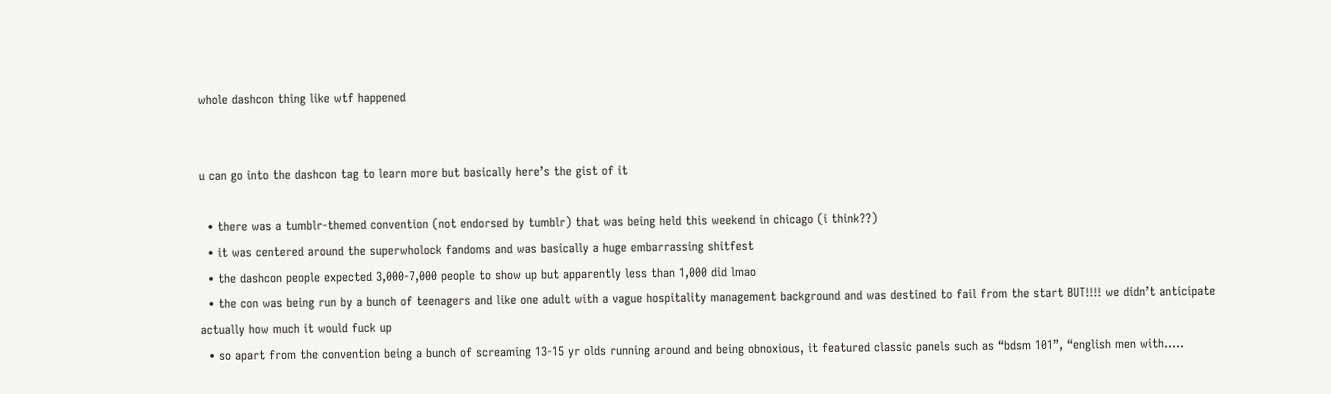whole dashcon thing like wtf happened


u can go into the dashcon tag to learn more but basically here’s the gist of it

  • there was a tumblr-themed convention (not endorsed by tumblr) that was being held this weekend in chicago (i think??)
  • it was centered around the superwholock fandoms and was basically a huge embarrassing shitfest
  • the dashcon people expected 3,000-7,000 people to show up but apparently less than 1,000 did lmao
  • the con was being run by a bunch of teenagers and like one adult with a vague hospitality management background and was destined to fail from the start BUT!!!! we didn’t anticipate actually how much it would fuck up
  • so apart from the convention being a bunch of screaming 13-15 yr olds running around and being obnoxious, it featured classic panels such as “bdsm 101”, “english men with…..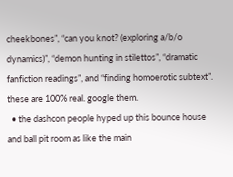cheekbones”, “can you knot? (exploring a/b/o dynamics)”, “demon hunting in stilettos”, “dramatic fanfiction readings”, and “finding homoerotic subtext”. these are 100% real. google them.
  • the dashcon people hyped up this bounce house and ball pit room as like the main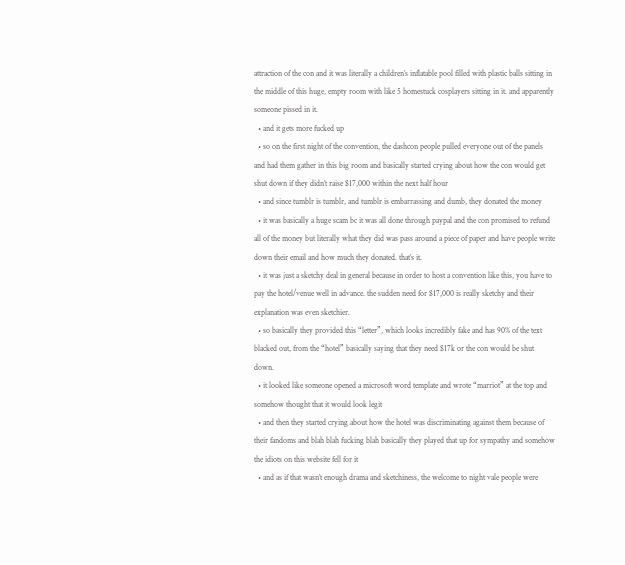attraction of the con and it was literally a children’s inflatable pool filled with plastic balls sitting in the middle of this huge, empty room with like 5 homestuck cosplayers sitting in it. and apparently someone pissed in it.
  • and it gets more fucked up
  • so on the first night of the convention, the dashcon people pulled everyone out of the panels and had them gather in this big room and basically started crying about how the con would get shut down if they didn’t raise $17,000 within the next half hour
  • and since tumblr is tumblr, and tumblr is embarrassing and dumb, they donated the money
  • it was basically a huge scam bc it was all done through paypal and the con promised to refund all of the money but literally what they did was pass around a piece of paper and have people write down their email and how much they donated. that’s it.
  • it was just a sketchy deal in general because in order to host a convention like this, you have to pay the hotel/venue well in advance. the sudden need for $17,000 is really sketchy and their explanation was even sketchier.
  • so basically they provided this “letter”, which looks incredibly fake and has 90% of the text blacked out, from the “hotel” basically saying that they need $17k or the con would be shut down.
  • it looked like someone opened a microsoft word template and wrote “marriot” at the top and somehow thought that it would look legit
  • and then they started crying about how the hotel was discriminating against them because of their fandoms and blah blah fucking blah basically they played that up for sympathy and somehow the idiots on this website fell for it
  • and as if that wasn’t enough drama and sketchiness, the welcome to night vale people were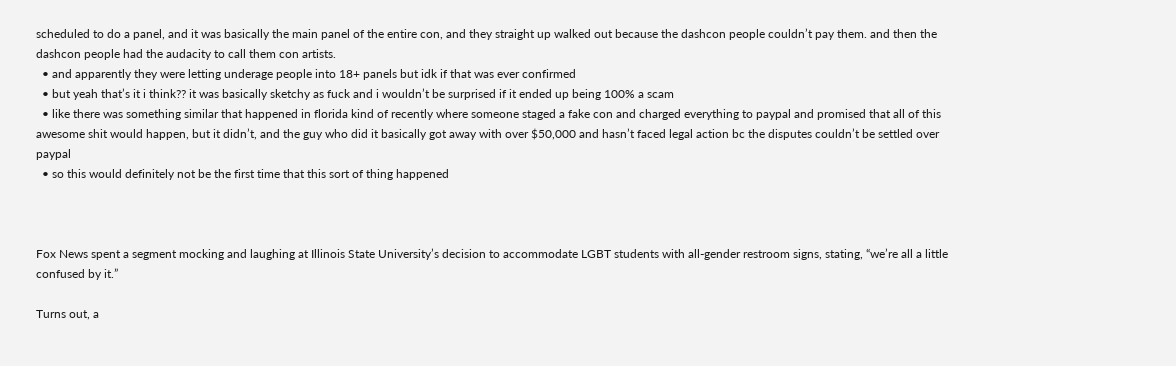scheduled to do a panel, and it was basically the main panel of the entire con, and they straight up walked out because the dashcon people couldn’t pay them. and then the dashcon people had the audacity to call them con artists.
  • and apparently they were letting underage people into 18+ panels but idk if that was ever confirmed
  • but yeah that’s it i think?? it was basically sketchy as fuck and i wouldn’t be surprised if it ended up being 100% a scam
  • like there was something similar that happened in florida kind of recently where someone staged a fake con and charged everything to paypal and promised that all of this awesome shit would happen, but it didn’t, and the guy who did it basically got away with over $50,000 and hasn’t faced legal action bc the disputes couldn’t be settled over paypal
  • so this would definitely not be the first time that this sort of thing happened



Fox News spent a segment mocking and laughing at Illinois State University’s decision to accommodate LGBT students with all-gender restroom signs, stating, “we’re all a little confused by it.”

Turns out, a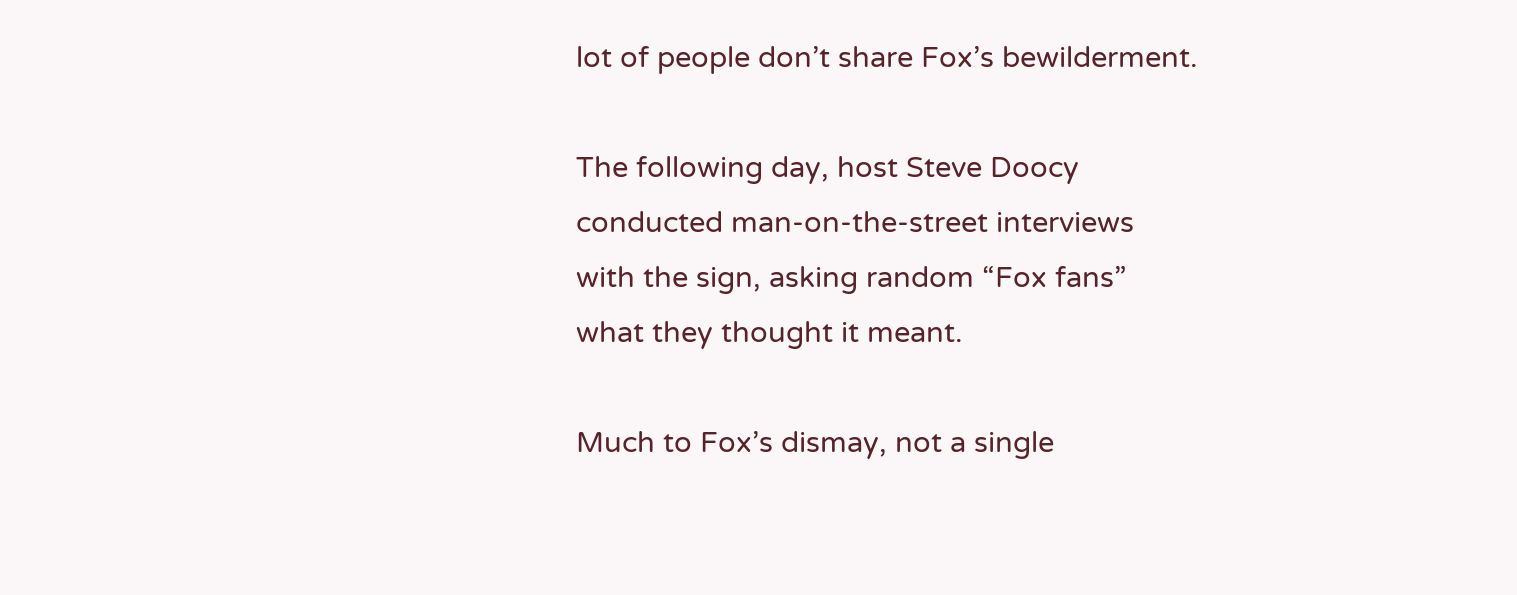lot of people don’t share Fox’s bewilderment.

The following day, host Steve Doocy conducted man-on-the-street interviews with the sign, asking random “Fox fans” what they thought it meant.

Much to Fox’s dismay, not a single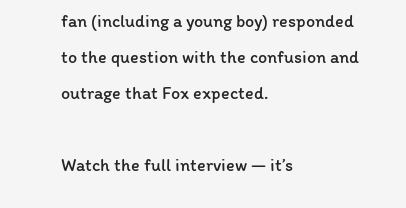fan (including a young boy) responded to the question with the confusion and outrage that Fox expected.

Watch the full interview — it’s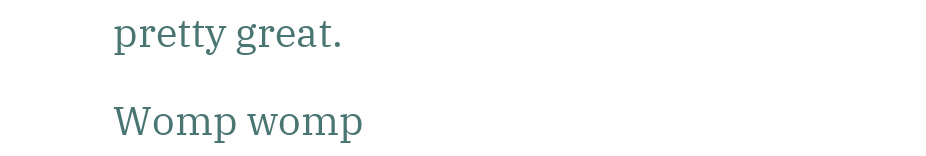pretty great.

Womp womp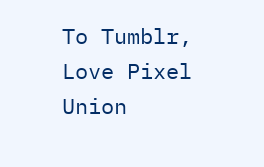To Tumblr, Love Pixel Union